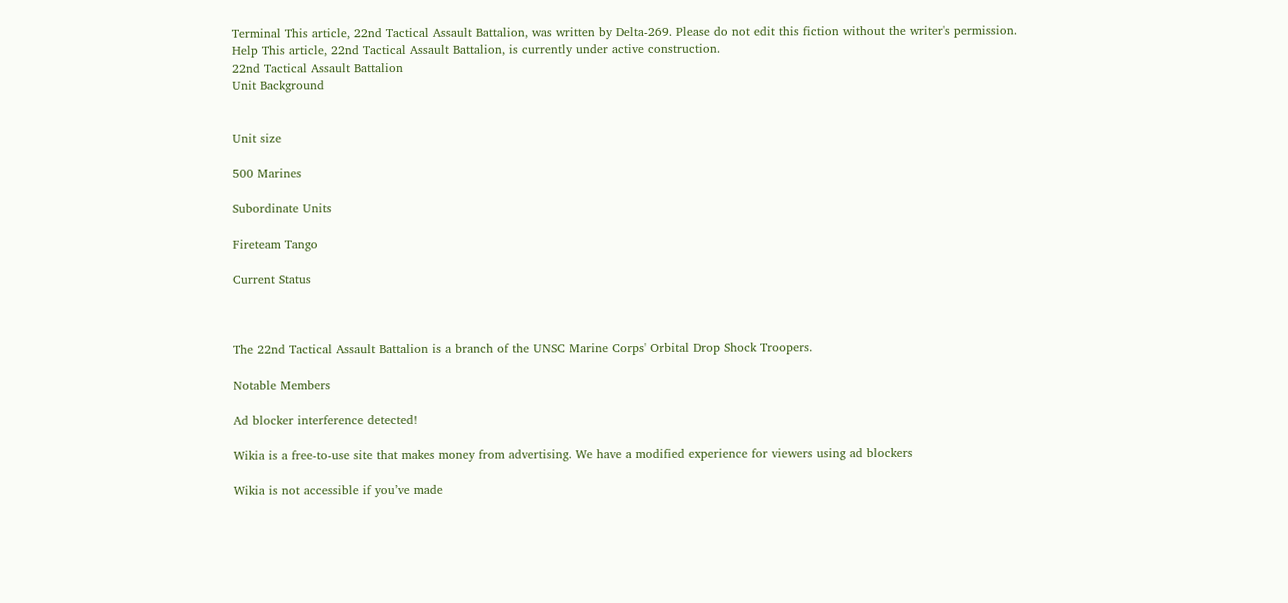Terminal This article, 22nd Tactical Assault Battalion, was written by Delta-269. Please do not edit this fiction without the writer's permission.
Help This article, 22nd Tactical Assault Battalion, is currently under active construction.
22nd Tactical Assault Battalion
Unit Background


Unit size

500 Marines

Subordinate Units

Fireteam Tango

Current Status



The 22nd Tactical Assault Battalion is a branch of the UNSC Marine Corps' Orbital Drop Shock Troopers.

Notable Members

Ad blocker interference detected!

Wikia is a free-to-use site that makes money from advertising. We have a modified experience for viewers using ad blockers

Wikia is not accessible if you’ve made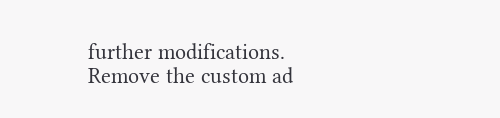further modifications. Remove the custom ad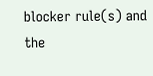blocker rule(s) and the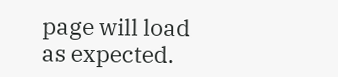page will load as expected.